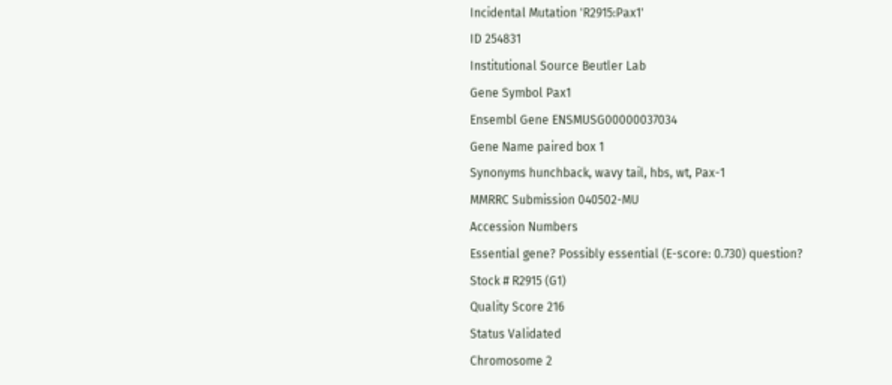Incidental Mutation 'R2915:Pax1'
ID 254831
Institutional Source Beutler Lab
Gene Symbol Pax1
Ensembl Gene ENSMUSG00000037034
Gene Name paired box 1
Synonyms hunchback, wavy tail, hbs, wt, Pax-1
MMRRC Submission 040502-MU
Accession Numbers
Essential gene? Possibly essential (E-score: 0.730) question?
Stock # R2915 (G1)
Quality Score 216
Status Validated
Chromosome 2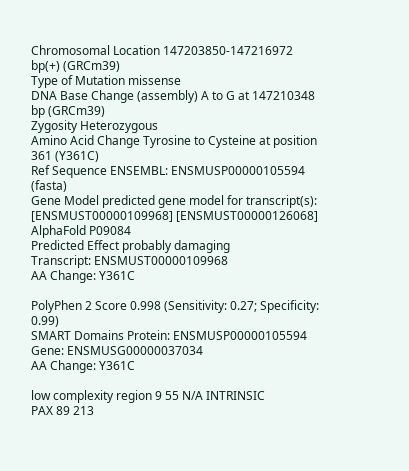Chromosomal Location 147203850-147216972 bp(+) (GRCm39)
Type of Mutation missense
DNA Base Change (assembly) A to G at 147210348 bp (GRCm39)
Zygosity Heterozygous
Amino Acid Change Tyrosine to Cysteine at position 361 (Y361C)
Ref Sequence ENSEMBL: ENSMUSP00000105594 (fasta)
Gene Model predicted gene model for transcript(s): [ENSMUST00000109968] [ENSMUST00000126068]
AlphaFold P09084
Predicted Effect probably damaging
Transcript: ENSMUST00000109968
AA Change: Y361C

PolyPhen 2 Score 0.998 (Sensitivity: 0.27; Specificity: 0.99)
SMART Domains Protein: ENSMUSP00000105594
Gene: ENSMUSG00000037034
AA Change: Y361C

low complexity region 9 55 N/A INTRINSIC
PAX 89 213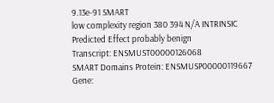9.13e-91 SMART
low complexity region 380 394 N/A INTRINSIC
Predicted Effect probably benign
Transcript: ENSMUST00000126068
SMART Domains Protein: ENSMUSP00000119667
Gene: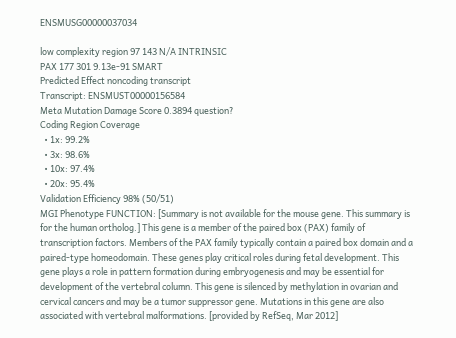ENSMUSG00000037034

low complexity region 97 143 N/A INTRINSIC
PAX 177 301 9.13e-91 SMART
Predicted Effect noncoding transcript
Transcript: ENSMUST00000156584
Meta Mutation Damage Score 0.3894 question?
Coding Region Coverage
  • 1x: 99.2%
  • 3x: 98.6%
  • 10x: 97.4%
  • 20x: 95.4%
Validation Efficiency 98% (50/51)
MGI Phenotype FUNCTION: [Summary is not available for the mouse gene. This summary is for the human ortholog.] This gene is a member of the paired box (PAX) family of transcription factors. Members of the PAX family typically contain a paired box domain and a paired-type homeodomain. These genes play critical roles during fetal development. This gene plays a role in pattern formation during embryogenesis and may be essential for development of the vertebral column. This gene is silenced by methylation in ovarian and cervical cancers and may be a tumor suppressor gene. Mutations in this gene are also associated with vertebral malformations. [provided by RefSeq, Mar 2012]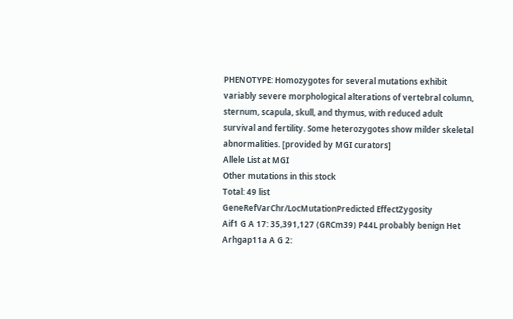PHENOTYPE: Homozygotes for several mutations exhibit variably severe morphological alterations of vertebral column, sternum, scapula, skull, and thymus, with reduced adult survival and fertility. Some heterozygotes show milder skeletal abnormalities. [provided by MGI curators]
Allele List at MGI
Other mutations in this stock
Total: 49 list
GeneRefVarChr/LocMutationPredicted EffectZygosity
Aif1 G A 17: 35,391,127 (GRCm39) P44L probably benign Het
Arhgap11a A G 2: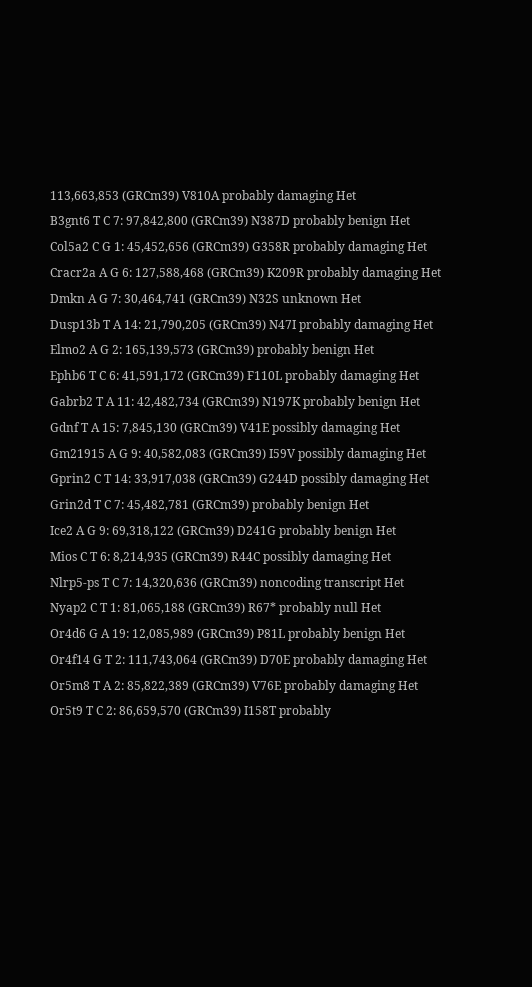113,663,853 (GRCm39) V810A probably damaging Het
B3gnt6 T C 7: 97,842,800 (GRCm39) N387D probably benign Het
Col5a2 C G 1: 45,452,656 (GRCm39) G358R probably damaging Het
Cracr2a A G 6: 127,588,468 (GRCm39) K209R probably damaging Het
Dmkn A G 7: 30,464,741 (GRCm39) N32S unknown Het
Dusp13b T A 14: 21,790,205 (GRCm39) N47I probably damaging Het
Elmo2 A G 2: 165,139,573 (GRCm39) probably benign Het
Ephb6 T C 6: 41,591,172 (GRCm39) F110L probably damaging Het
Gabrb2 T A 11: 42,482,734 (GRCm39) N197K probably benign Het
Gdnf T A 15: 7,845,130 (GRCm39) V41E possibly damaging Het
Gm21915 A G 9: 40,582,083 (GRCm39) I59V possibly damaging Het
Gprin2 C T 14: 33,917,038 (GRCm39) G244D possibly damaging Het
Grin2d T C 7: 45,482,781 (GRCm39) probably benign Het
Ice2 A G 9: 69,318,122 (GRCm39) D241G probably benign Het
Mios C T 6: 8,214,935 (GRCm39) R44C possibly damaging Het
Nlrp5-ps T C 7: 14,320,636 (GRCm39) noncoding transcript Het
Nyap2 C T 1: 81,065,188 (GRCm39) R67* probably null Het
Or4d6 G A 19: 12,085,989 (GRCm39) P81L probably benign Het
Or4f14 G T 2: 111,743,064 (GRCm39) D70E probably damaging Het
Or5m8 T A 2: 85,822,389 (GRCm39) V76E probably damaging Het
Or5t9 T C 2: 86,659,570 (GRCm39) I158T probably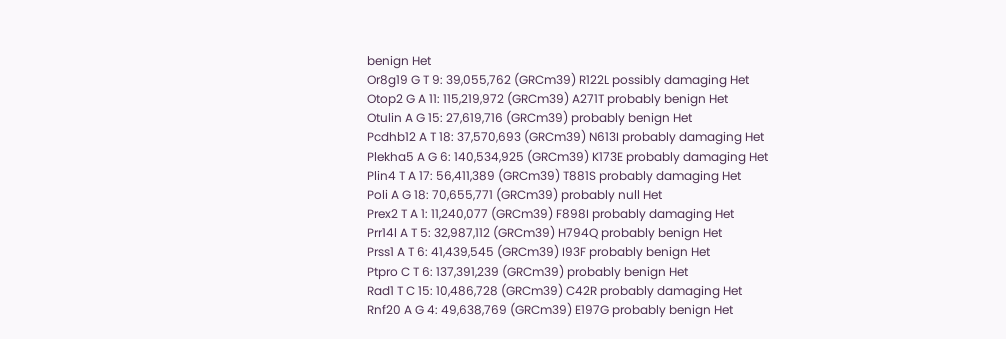benign Het
Or8g19 G T 9: 39,055,762 (GRCm39) R122L possibly damaging Het
Otop2 G A 11: 115,219,972 (GRCm39) A271T probably benign Het
Otulin A G 15: 27,619,716 (GRCm39) probably benign Het
Pcdhb12 A T 18: 37,570,693 (GRCm39) N613I probably damaging Het
Plekha5 A G 6: 140,534,925 (GRCm39) K173E probably damaging Het
Plin4 T A 17: 56,411,389 (GRCm39) T881S probably damaging Het
Poli A G 18: 70,655,771 (GRCm39) probably null Het
Prex2 T A 1: 11,240,077 (GRCm39) F898I probably damaging Het
Prr14l A T 5: 32,987,112 (GRCm39) H794Q probably benign Het
Prss1 A T 6: 41,439,545 (GRCm39) I93F probably benign Het
Ptpro C T 6: 137,391,239 (GRCm39) probably benign Het
Rad1 T C 15: 10,486,728 (GRCm39) C42R probably damaging Het
Rnf20 A G 4: 49,638,769 (GRCm39) E197G probably benign Het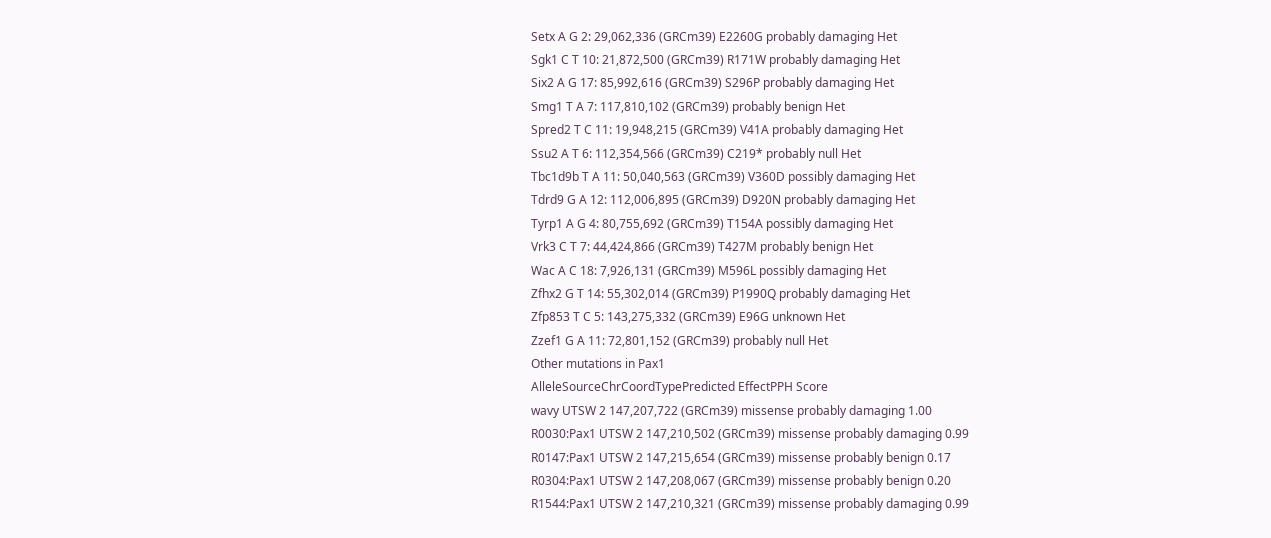Setx A G 2: 29,062,336 (GRCm39) E2260G probably damaging Het
Sgk1 C T 10: 21,872,500 (GRCm39) R171W probably damaging Het
Six2 A G 17: 85,992,616 (GRCm39) S296P probably damaging Het
Smg1 T A 7: 117,810,102 (GRCm39) probably benign Het
Spred2 T C 11: 19,948,215 (GRCm39) V41A probably damaging Het
Ssu2 A T 6: 112,354,566 (GRCm39) C219* probably null Het
Tbc1d9b T A 11: 50,040,563 (GRCm39) V360D possibly damaging Het
Tdrd9 G A 12: 112,006,895 (GRCm39) D920N probably damaging Het
Tyrp1 A G 4: 80,755,692 (GRCm39) T154A possibly damaging Het
Vrk3 C T 7: 44,424,866 (GRCm39) T427M probably benign Het
Wac A C 18: 7,926,131 (GRCm39) M596L possibly damaging Het
Zfhx2 G T 14: 55,302,014 (GRCm39) P1990Q probably damaging Het
Zfp853 T C 5: 143,275,332 (GRCm39) E96G unknown Het
Zzef1 G A 11: 72,801,152 (GRCm39) probably null Het
Other mutations in Pax1
AlleleSourceChrCoordTypePredicted EffectPPH Score
wavy UTSW 2 147,207,722 (GRCm39) missense probably damaging 1.00
R0030:Pax1 UTSW 2 147,210,502 (GRCm39) missense probably damaging 0.99
R0147:Pax1 UTSW 2 147,215,654 (GRCm39) missense probably benign 0.17
R0304:Pax1 UTSW 2 147,208,067 (GRCm39) missense probably benign 0.20
R1544:Pax1 UTSW 2 147,210,321 (GRCm39) missense probably damaging 0.99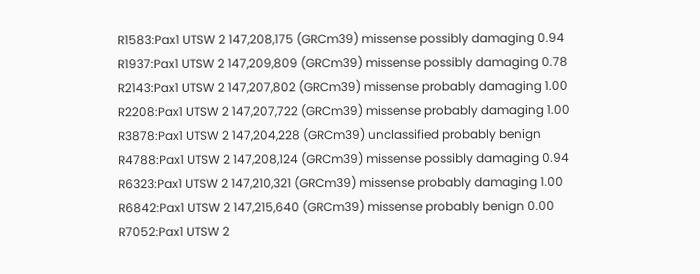R1583:Pax1 UTSW 2 147,208,175 (GRCm39) missense possibly damaging 0.94
R1937:Pax1 UTSW 2 147,209,809 (GRCm39) missense possibly damaging 0.78
R2143:Pax1 UTSW 2 147,207,802 (GRCm39) missense probably damaging 1.00
R2208:Pax1 UTSW 2 147,207,722 (GRCm39) missense probably damaging 1.00
R3878:Pax1 UTSW 2 147,204,228 (GRCm39) unclassified probably benign
R4788:Pax1 UTSW 2 147,208,124 (GRCm39) missense possibly damaging 0.94
R6323:Pax1 UTSW 2 147,210,321 (GRCm39) missense probably damaging 1.00
R6842:Pax1 UTSW 2 147,215,640 (GRCm39) missense probably benign 0.00
R7052:Pax1 UTSW 2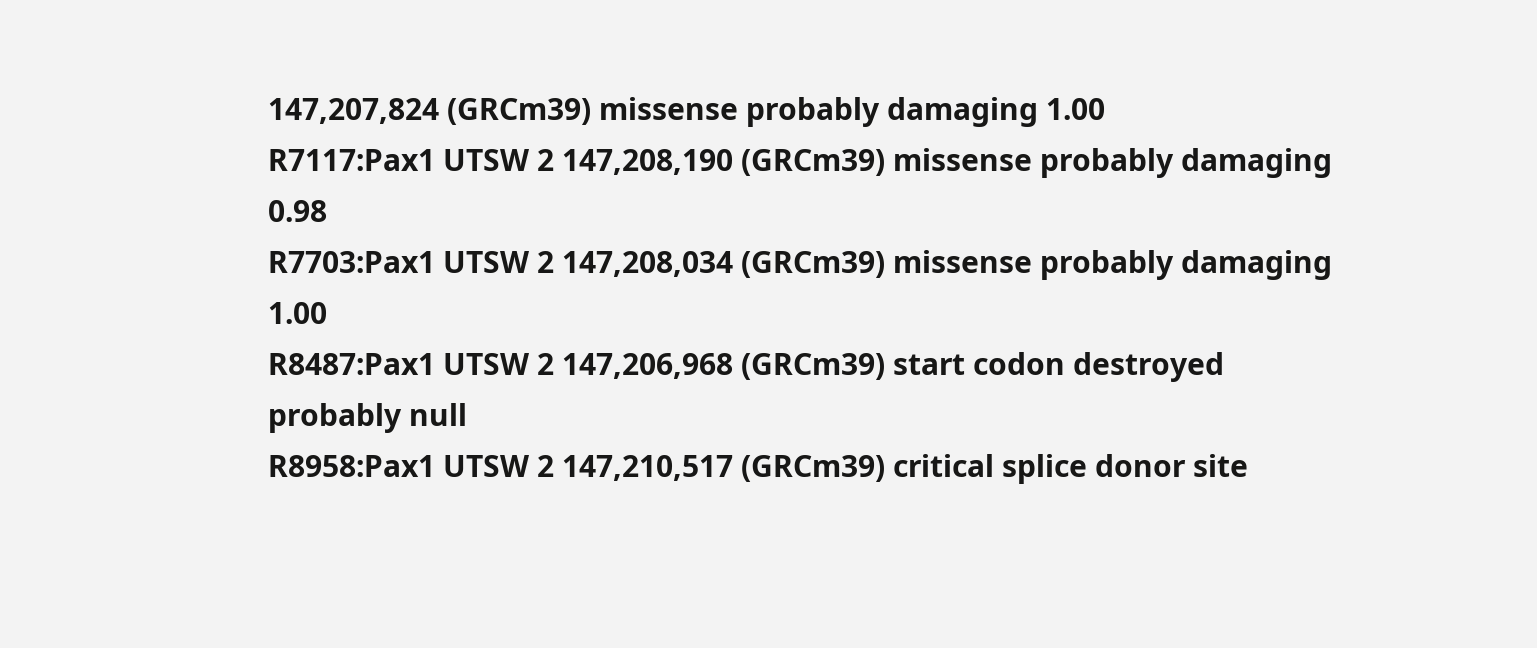147,207,824 (GRCm39) missense probably damaging 1.00
R7117:Pax1 UTSW 2 147,208,190 (GRCm39) missense probably damaging 0.98
R7703:Pax1 UTSW 2 147,208,034 (GRCm39) missense probably damaging 1.00
R8487:Pax1 UTSW 2 147,206,968 (GRCm39) start codon destroyed probably null
R8958:Pax1 UTSW 2 147,210,517 (GRCm39) critical splice donor site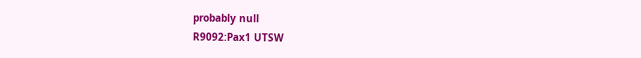probably null
R9092:Pax1 UTSW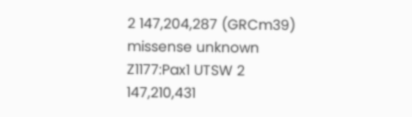2 147,204,287 (GRCm39) missense unknown
Z1177:Pax1 UTSW 2 147,210,431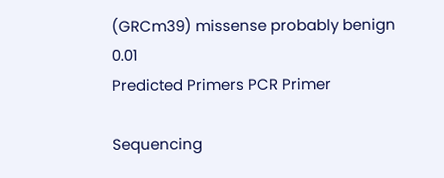(GRCm39) missense probably benign 0.01
Predicted Primers PCR Primer

Sequencing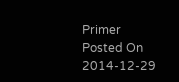Primer
Posted On 2014-12-29